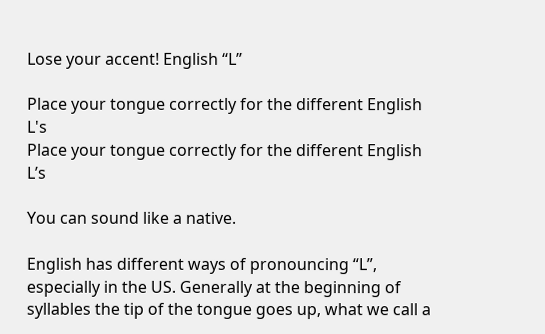Lose your accent! English “L”

Place your tongue correctly for the different English L's
Place your tongue correctly for the different English L’s

You can sound like a native.

English has different ways of pronouncing “L”, especially in the US. Generally at the beginning of syllables the tip of the tongue goes up, what we call a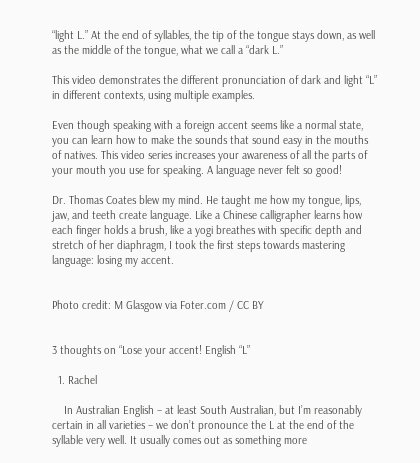“light L.” At the end of syllables, the tip of the tongue stays down, as well as the middle of the tongue, what we call a “dark L.”

This video demonstrates the different pronunciation of dark and light “L” in different contexts, using multiple examples.

Even though speaking with a foreign accent seems like a normal state, you can learn how to make the sounds that sound easy in the mouths of natives. This video series increases your awareness of all the parts of your mouth you use for speaking. A language never felt so good!

Dr. Thomas Coates blew my mind. He taught me how my tongue, lips, jaw, and teeth create language. Like a Chinese calligrapher learns how each finger holds a brush, like a yogi breathes with specific depth and stretch of her diaphragm, I took the first steps towards mastering language: losing my accent.


Photo credit: M Glasgow via Foter.com / CC BY


3 thoughts on “Lose your accent! English “L”

  1. Rachel

    In Australian English – at least South Australian, but I’m reasonably certain in all varieties – we don’t pronounce the L at the end of the syllable very well. It usually comes out as something more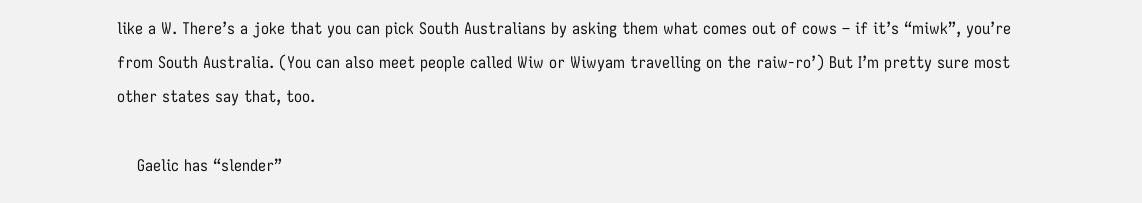like a W. There’s a joke that you can pick South Australians by asking them what comes out of cows – if it’s “miwk”, you’re from South Australia. (You can also meet people called Wiw or Wiwyam travelling on the raiw-ro’) But I’m pretty sure most other states say that, too.

    Gaelic has “slender”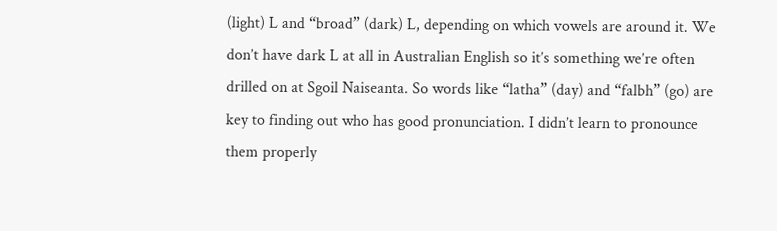(light) L and “broad” (dark) L, depending on which vowels are around it. We don’t have dark L at all in Australian English so it’s something we’re often drilled on at Sgoil Naiseanta. So words like “latha” (day) and “falbh” (go) are key to finding out who has good pronunciation. I didn’t learn to pronounce them properly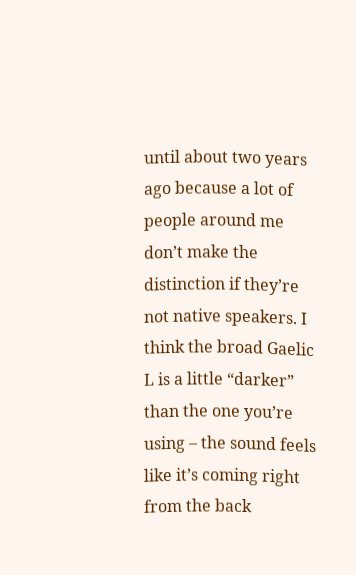until about two years ago because a lot of people around me don’t make the distinction if they’re not native speakers. I think the broad Gaelic L is a little “darker” than the one you’re using – the sound feels like it’s coming right from the back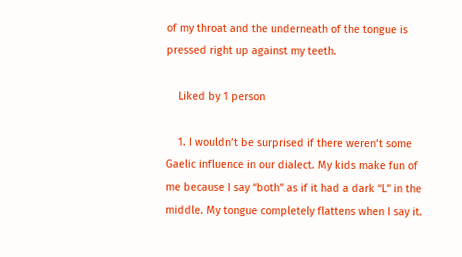of my throat and the underneath of the tongue is pressed right up against my teeth.

    Liked by 1 person

    1. I wouldn’t be surprised if there weren’t some Gaelic influence in our dialect. My kids make fun of me because I say “both” as if it had a dark “L” in the middle. My tongue completely flattens when I say it.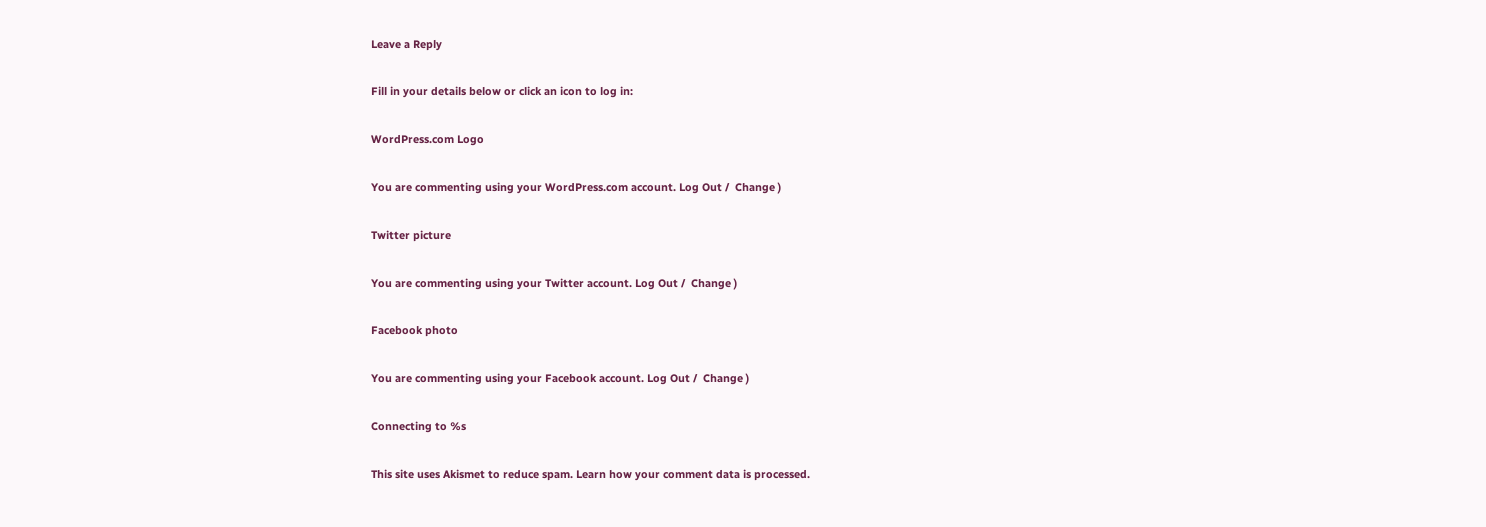Leave a Reply

Fill in your details below or click an icon to log in:

WordPress.com Logo

You are commenting using your WordPress.com account. Log Out /  Change )

Twitter picture

You are commenting using your Twitter account. Log Out /  Change )

Facebook photo

You are commenting using your Facebook account. Log Out /  Change )

Connecting to %s

This site uses Akismet to reduce spam. Learn how your comment data is processed.